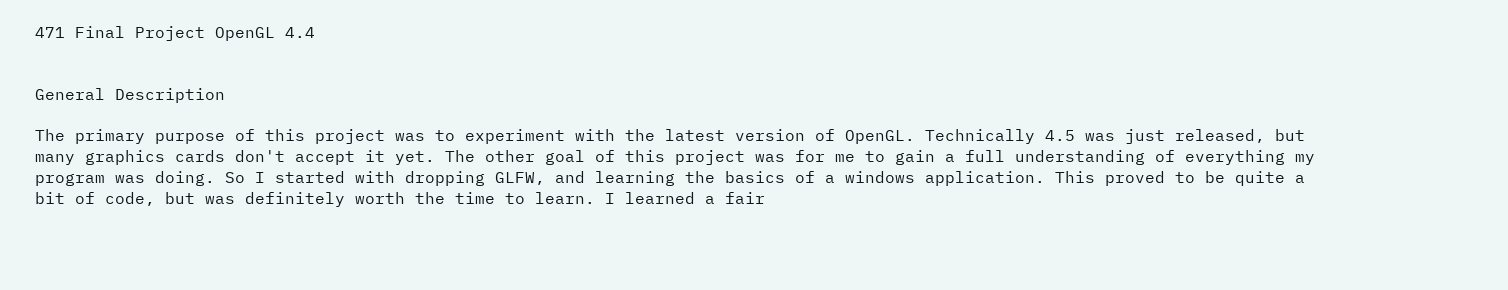471 Final Project OpenGL 4.4


General Description

The primary purpose of this project was to experiment with the latest version of OpenGL. Technically 4.5 was just released, but many graphics cards don't accept it yet. The other goal of this project was for me to gain a full understanding of everything my program was doing. So I started with dropping GLFW, and learning the basics of a windows application. This proved to be quite a bit of code, but was definitely worth the time to learn. I learned a fair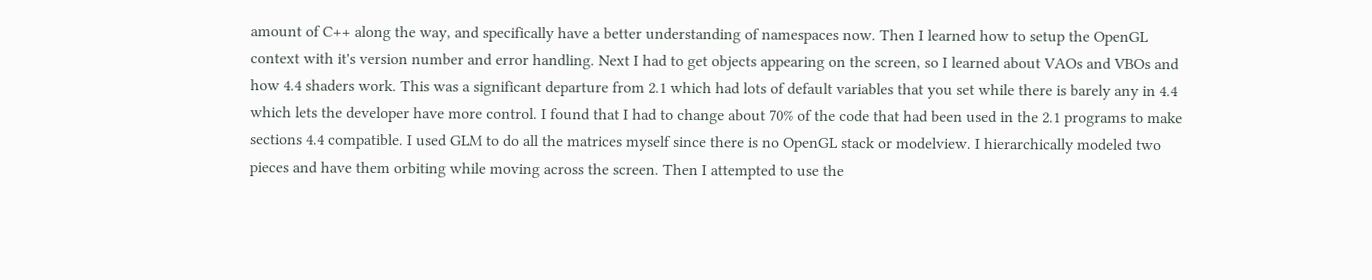amount of C++ along the way, and specifically have a better understanding of namespaces now. Then I learned how to setup the OpenGL context with it's version number and error handling. Next I had to get objects appearing on the screen, so I learned about VAOs and VBOs and how 4.4 shaders work. This was a significant departure from 2.1 which had lots of default variables that you set while there is barely any in 4.4 which lets the developer have more control. I found that I had to change about 70% of the code that had been used in the 2.1 programs to make sections 4.4 compatible. I used GLM to do all the matrices myself since there is no OpenGL stack or modelview. I hierarchically modeled two pieces and have them orbiting while moving across the screen. Then I attempted to use the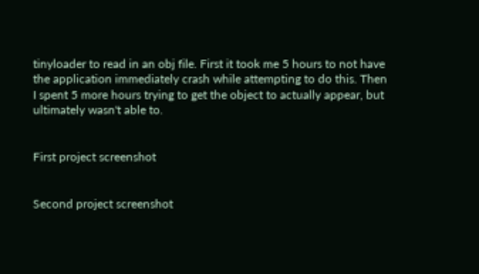tinyloader to read in an obj file. First it took me 5 hours to not have the application immediately crash while attempting to do this. Then I spent 5 more hours trying to get the object to actually appear, but ultimately wasn't able to.


First project screenshot


Second project screenshot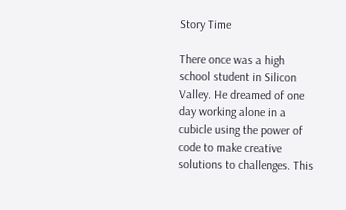Story Time

There once was a high school student in Silicon Valley. He dreamed of one day working alone in a cubicle using the power of code to make creative solutions to challenges. This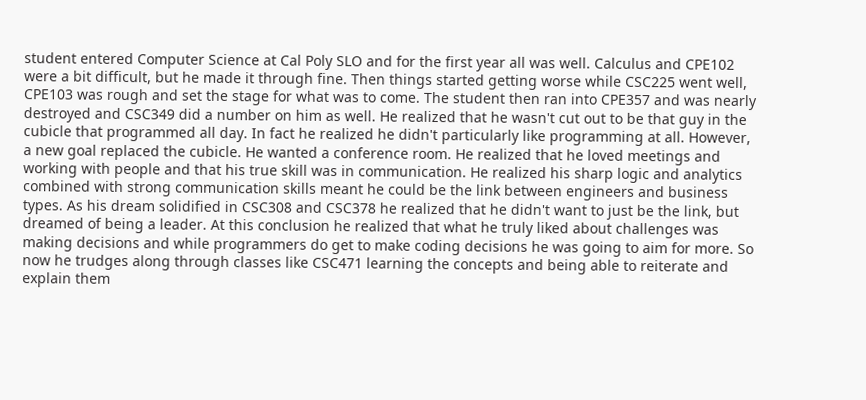student entered Computer Science at Cal Poly SLO and for the first year all was well. Calculus and CPE102 were a bit difficult, but he made it through fine. Then things started getting worse while CSC225 went well, CPE103 was rough and set the stage for what was to come. The student then ran into CPE357 and was nearly destroyed and CSC349 did a number on him as well. He realized that he wasn't cut out to be that guy in the cubicle that programmed all day. In fact he realized he didn't particularly like programming at all. However, a new goal replaced the cubicle. He wanted a conference room. He realized that he loved meetings and working with people and that his true skill was in communication. He realized his sharp logic and analytics combined with strong communication skills meant he could be the link between engineers and business types. As his dream solidified in CSC308 and CSC378 he realized that he didn't want to just be the link, but dreamed of being a leader. At this conclusion he realized that what he truly liked about challenges was making decisions and while programmers do get to make coding decisions he was going to aim for more. So now he trudges along through classes like CSC471 learning the concepts and being able to reiterate and explain them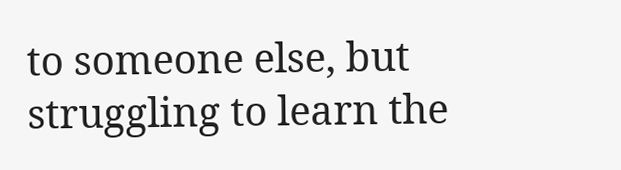to someone else, but struggling to learn the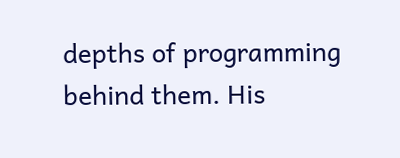depths of programming behind them. His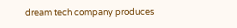dream tech company produces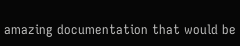amazing documentation that would be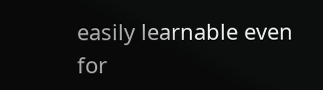easily learnable even for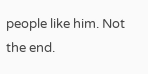people like him. Not the end.